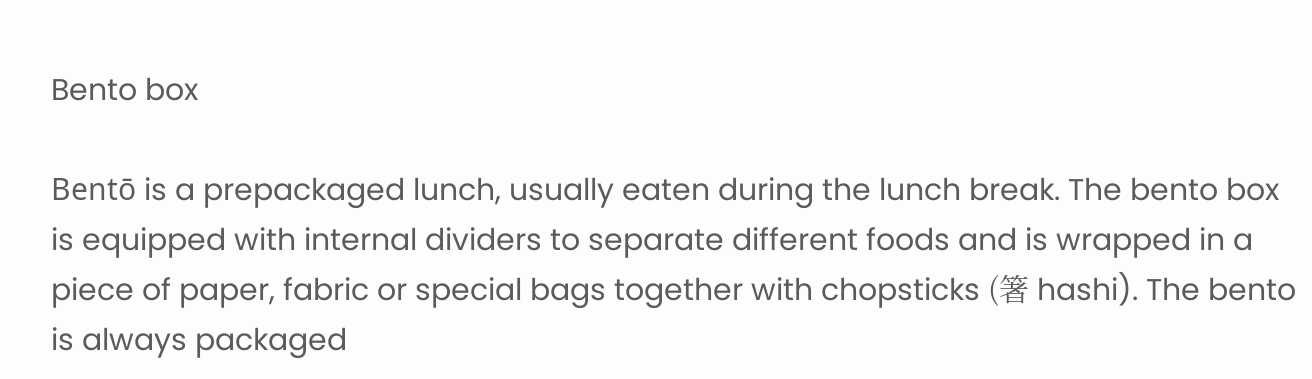Bento box

Bentō is a prepackaged lunch, usually eaten during the lunch break. The bento box is equipped with internal dividers to separate different foods and is wrapped in a piece of paper, fabric or special bags together with chopsticks (箸 hashi). The bento is always packaged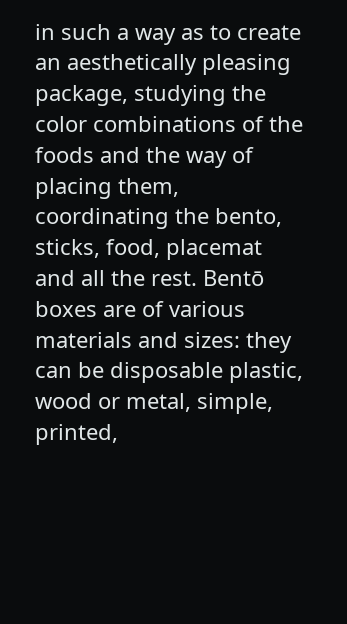in such a way as to create an aesthetically pleasing package, studying the color combinations of the foods and the way of placing them, coordinating the bento, sticks, food, placemat and all the rest. Bentō boxes are of various materials and sizes: they can be disposable plastic, wood or metal, simple, printed,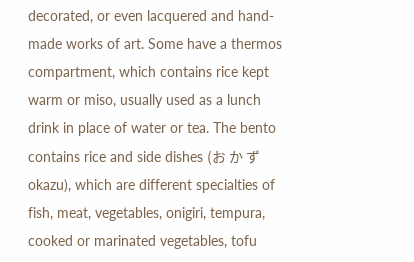decorated, or even lacquered and hand-made works of art. Some have a thermos compartment, which contains rice kept warm or miso, usually used as a lunch drink in place of water or tea. The bento contains rice and side dishes (お か ず okazu), which are different specialties of fish, meat, vegetables, onigiri, tempura, cooked or marinated vegetables, tofu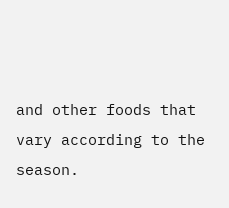and other foods that vary according to the season.